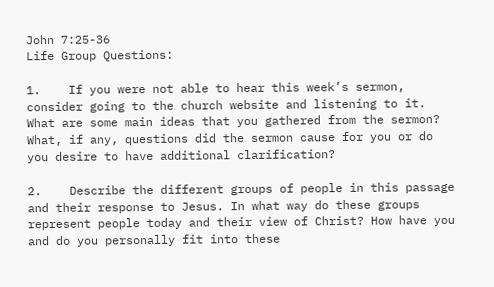John 7:25-36
Life Group Questions:

1.    If you were not able to hear this week’s sermon, consider going to the church website and listening to it. What are some main ideas that you gathered from the sermon? What, if any, questions did the sermon cause for you or do you desire to have additional clarification?

2.    Describe the different groups of people in this passage and their response to Jesus. In what way do these groups represent people today and their view of Christ? How have you and do you personally fit into these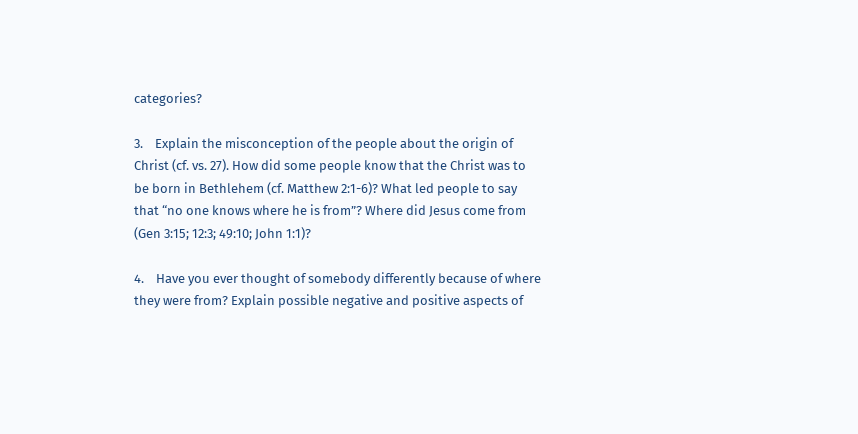categories?

3.    Explain the misconception of the people about the origin of Christ (cf. vs. 27). How did some people know that the Christ was to be born in Bethlehem (cf. Matthew 2:1-6)? What led people to say that “no one knows where he is from”? Where did Jesus come from (Gen 3:15; 12:3; 49:10; John 1:1)?

4.    Have you ever thought of somebody differently because of where they were from? Explain possible negative and positive aspects of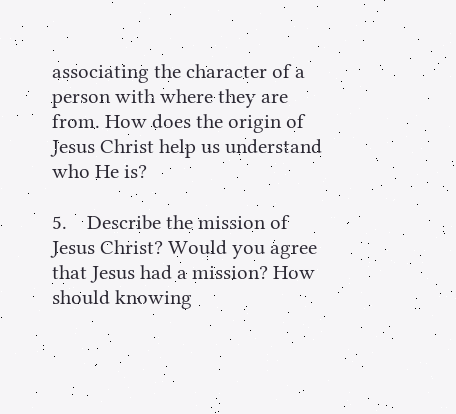associating the character of a person with where they are from. How does the origin of Jesus Christ help us understand who He is?

5.    Describe the mission of Jesus Christ? Would you agree that Jesus had a mission? How should knowing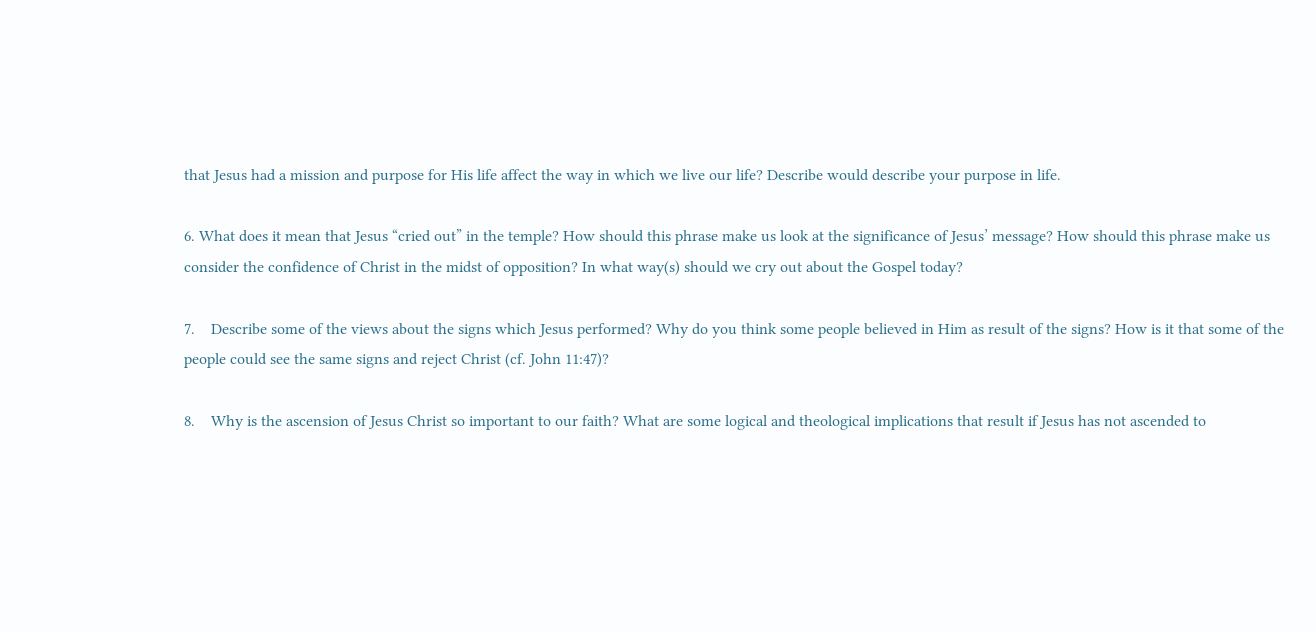that Jesus had a mission and purpose for His life affect the way in which we live our life? Describe would describe your purpose in life.

6. What does it mean that Jesus “cried out” in the temple? How should this phrase make us look at the significance of Jesus’ message? How should this phrase make us consider the confidence of Christ in the midst of opposition? In what way(s) should we cry out about the Gospel today?

7.    Describe some of the views about the signs which Jesus performed? Why do you think some people believed in Him as result of the signs? How is it that some of the people could see the same signs and reject Christ (cf. John 11:47)?

8.    Why is the ascension of Jesus Christ so important to our faith? What are some logical and theological implications that result if Jesus has not ascended to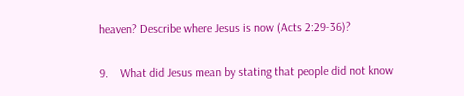heaven? Describe where Jesus is now (Acts 2:29-36)?

9.    What did Jesus mean by stating that people did not know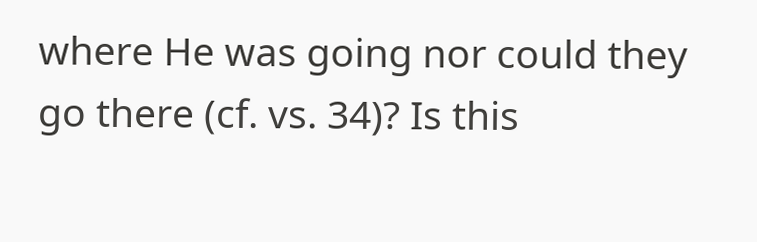where He was going nor could they go there (cf. vs. 34)? Is this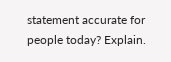statement accurate for people today? Explain.